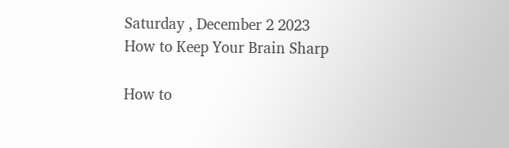Saturday , December 2 2023
How to Keep Your Brain Sharp

How to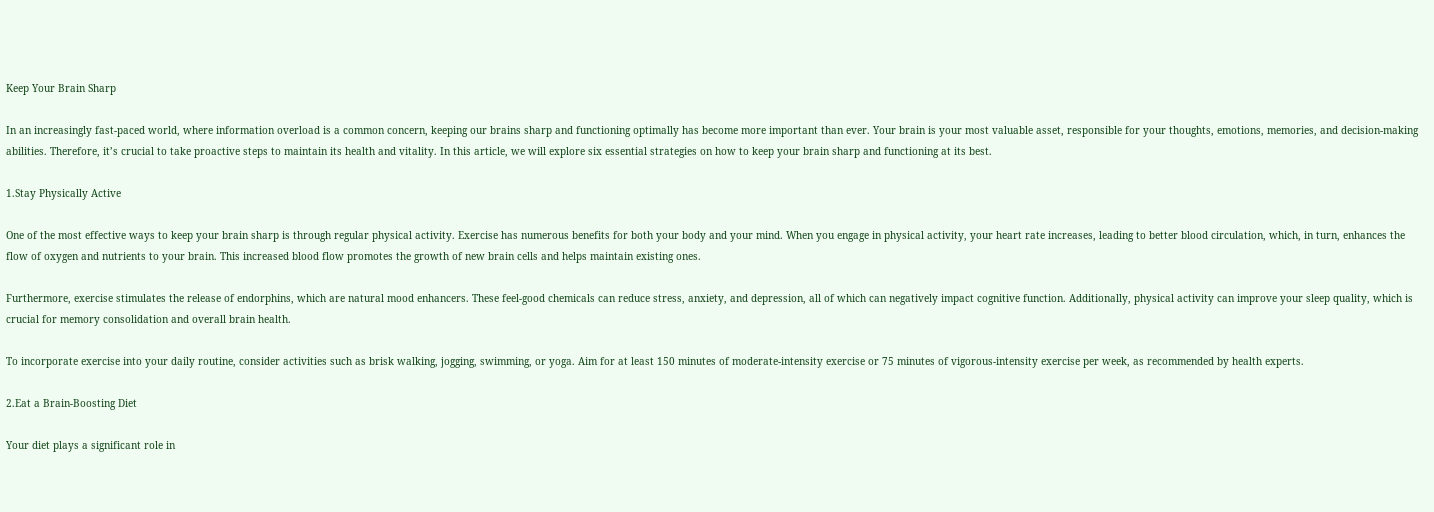Keep Your Brain Sharp

In an increasingly fast-paced world, where information overload is a common concern, keeping our brains sharp and functioning optimally has become more important than ever. Your brain is your most valuable asset, responsible for your thoughts, emotions, memories, and decision-making abilities. Therefore, it’s crucial to take proactive steps to maintain its health and vitality. In this article, we will explore six essential strategies on how to keep your brain sharp and functioning at its best.

1.Stay Physically Active

One of the most effective ways to keep your brain sharp is through regular physical activity. Exercise has numerous benefits for both your body and your mind. When you engage in physical activity, your heart rate increases, leading to better blood circulation, which, in turn, enhances the flow of oxygen and nutrients to your brain. This increased blood flow promotes the growth of new brain cells and helps maintain existing ones.

Furthermore, exercise stimulates the release of endorphins, which are natural mood enhancers. These feel-good chemicals can reduce stress, anxiety, and depression, all of which can negatively impact cognitive function. Additionally, physical activity can improve your sleep quality, which is crucial for memory consolidation and overall brain health.

To incorporate exercise into your daily routine, consider activities such as brisk walking, jogging, swimming, or yoga. Aim for at least 150 minutes of moderate-intensity exercise or 75 minutes of vigorous-intensity exercise per week, as recommended by health experts.

2.Eat a Brain-Boosting Diet

Your diet plays a significant role in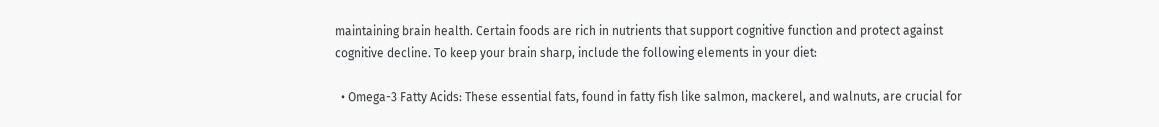maintaining brain health. Certain foods are rich in nutrients that support cognitive function and protect against cognitive decline. To keep your brain sharp, include the following elements in your diet:

  • Omega-3 Fatty Acids: These essential fats, found in fatty fish like salmon, mackerel, and walnuts, are crucial for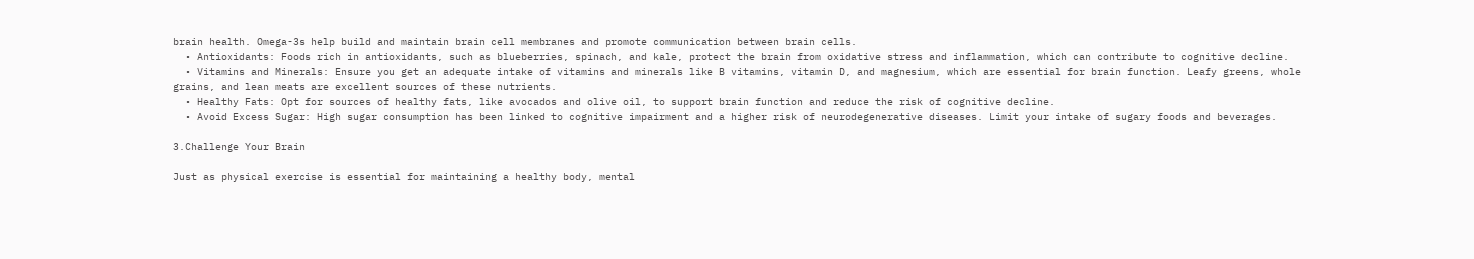brain health. Omega-3s help build and maintain brain cell membranes and promote communication between brain cells.
  • Antioxidants: Foods rich in antioxidants, such as blueberries, spinach, and kale, protect the brain from oxidative stress and inflammation, which can contribute to cognitive decline.
  • Vitamins and Minerals: Ensure you get an adequate intake of vitamins and minerals like B vitamins, vitamin D, and magnesium, which are essential for brain function. Leafy greens, whole grains, and lean meats are excellent sources of these nutrients.
  • Healthy Fats: Opt for sources of healthy fats, like avocados and olive oil, to support brain function and reduce the risk of cognitive decline.
  • Avoid Excess Sugar: High sugar consumption has been linked to cognitive impairment and a higher risk of neurodegenerative diseases. Limit your intake of sugary foods and beverages.

3.Challenge Your Brain

Just as physical exercise is essential for maintaining a healthy body, mental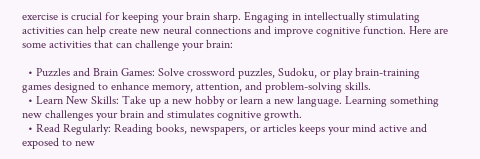exercise is crucial for keeping your brain sharp. Engaging in intellectually stimulating activities can help create new neural connections and improve cognitive function. Here are some activities that can challenge your brain:

  • Puzzles and Brain Games: Solve crossword puzzles, Sudoku, or play brain-training games designed to enhance memory, attention, and problem-solving skills.
  • Learn New Skills: Take up a new hobby or learn a new language. Learning something new challenges your brain and stimulates cognitive growth.
  • Read Regularly: Reading books, newspapers, or articles keeps your mind active and exposed to new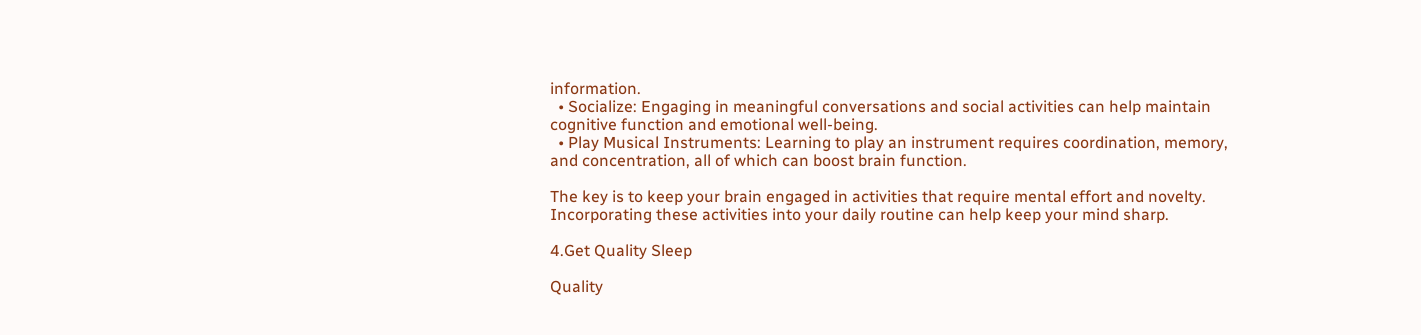information.
  • Socialize: Engaging in meaningful conversations and social activities can help maintain cognitive function and emotional well-being.
  • Play Musical Instruments: Learning to play an instrument requires coordination, memory, and concentration, all of which can boost brain function.

The key is to keep your brain engaged in activities that require mental effort and novelty. Incorporating these activities into your daily routine can help keep your mind sharp.

4.Get Quality Sleep

Quality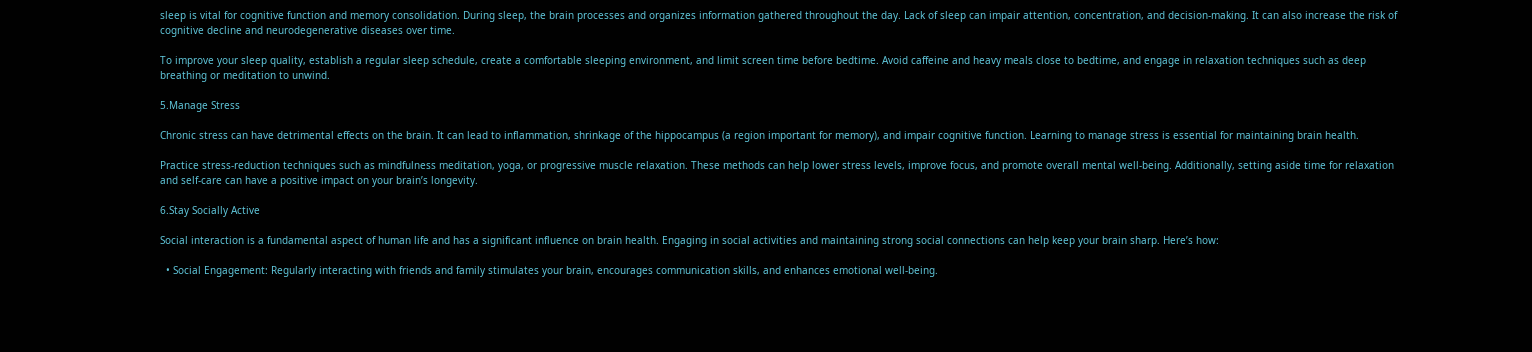sleep is vital for cognitive function and memory consolidation. During sleep, the brain processes and organizes information gathered throughout the day. Lack of sleep can impair attention, concentration, and decision-making. It can also increase the risk of cognitive decline and neurodegenerative diseases over time.

To improve your sleep quality, establish a regular sleep schedule, create a comfortable sleeping environment, and limit screen time before bedtime. Avoid caffeine and heavy meals close to bedtime, and engage in relaxation techniques such as deep breathing or meditation to unwind.

5.Manage Stress

Chronic stress can have detrimental effects on the brain. It can lead to inflammation, shrinkage of the hippocampus (a region important for memory), and impair cognitive function. Learning to manage stress is essential for maintaining brain health.

Practice stress-reduction techniques such as mindfulness meditation, yoga, or progressive muscle relaxation. These methods can help lower stress levels, improve focus, and promote overall mental well-being. Additionally, setting aside time for relaxation and self-care can have a positive impact on your brain’s longevity.

6.Stay Socially Active

Social interaction is a fundamental aspect of human life and has a significant influence on brain health. Engaging in social activities and maintaining strong social connections can help keep your brain sharp. Here’s how:

  • Social Engagement: Regularly interacting with friends and family stimulates your brain, encourages communication skills, and enhances emotional well-being.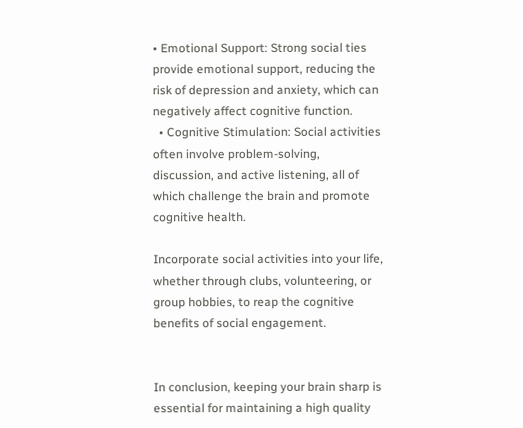• Emotional Support: Strong social ties provide emotional support, reducing the risk of depression and anxiety, which can negatively affect cognitive function.
  • Cognitive Stimulation: Social activities often involve problem-solving, discussion, and active listening, all of which challenge the brain and promote cognitive health.

Incorporate social activities into your life, whether through clubs, volunteering, or group hobbies, to reap the cognitive benefits of social engagement.


In conclusion, keeping your brain sharp is essential for maintaining a high quality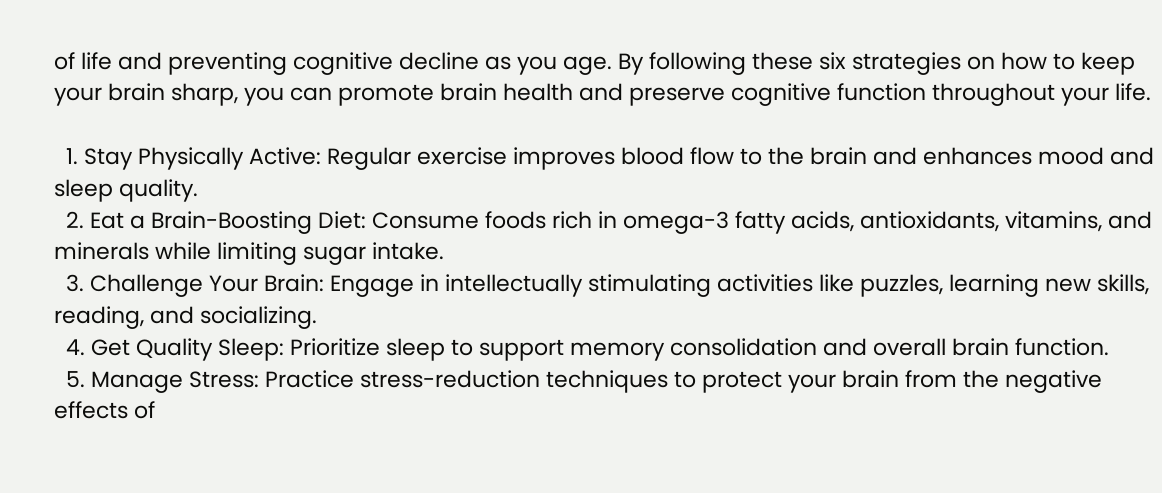of life and preventing cognitive decline as you age. By following these six strategies on how to keep your brain sharp, you can promote brain health and preserve cognitive function throughout your life.

  1. Stay Physically Active: Regular exercise improves blood flow to the brain and enhances mood and sleep quality.
  2. Eat a Brain-Boosting Diet: Consume foods rich in omega-3 fatty acids, antioxidants, vitamins, and minerals while limiting sugar intake.
  3. Challenge Your Brain: Engage in intellectually stimulating activities like puzzles, learning new skills, reading, and socializing.
  4. Get Quality Sleep: Prioritize sleep to support memory consolidation and overall brain function.
  5. Manage Stress: Practice stress-reduction techniques to protect your brain from the negative effects of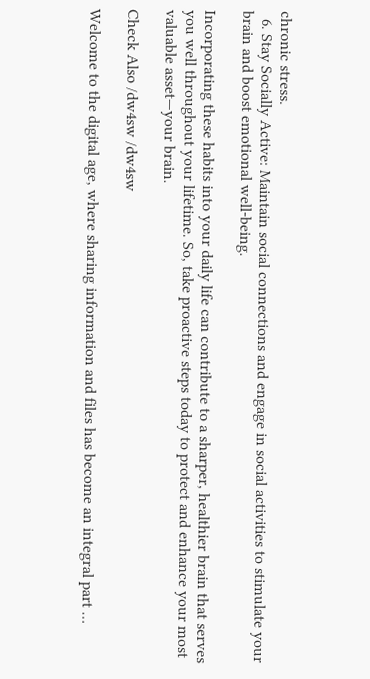chronic stress.
  6. Stay Socially Active: Maintain social connections and engage in social activities to stimulate your brain and boost emotional well-being.

Incorporating these habits into your daily life can contribute to a sharper, healthier brain that serves you well throughout your lifetime. So, take proactive steps today to protect and enhance your most valuable asset—your brain.

Check Also /dw4sw /dw4sw

Welcome to the digital age, where sharing information and files has become an integral part …